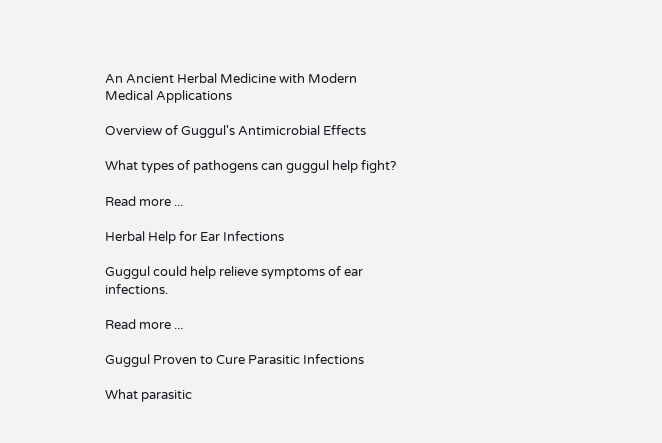An Ancient Herbal Medicine with Modern Medical Applications

Overview of Guggul's Antimicrobial Effects

What types of pathogens can guggul help fight?

Read more ...

Herbal Help for Ear Infections

Guggul could help relieve symptoms of ear infections.

Read more ...

Guggul Proven to Cure Parasitic Infections

What parasitic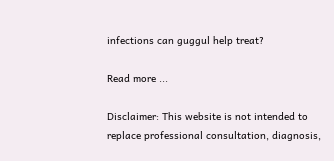infections can guggul help treat?

Read more ...

Disclaimer: This website is not intended to replace professional consultation, diagnosis,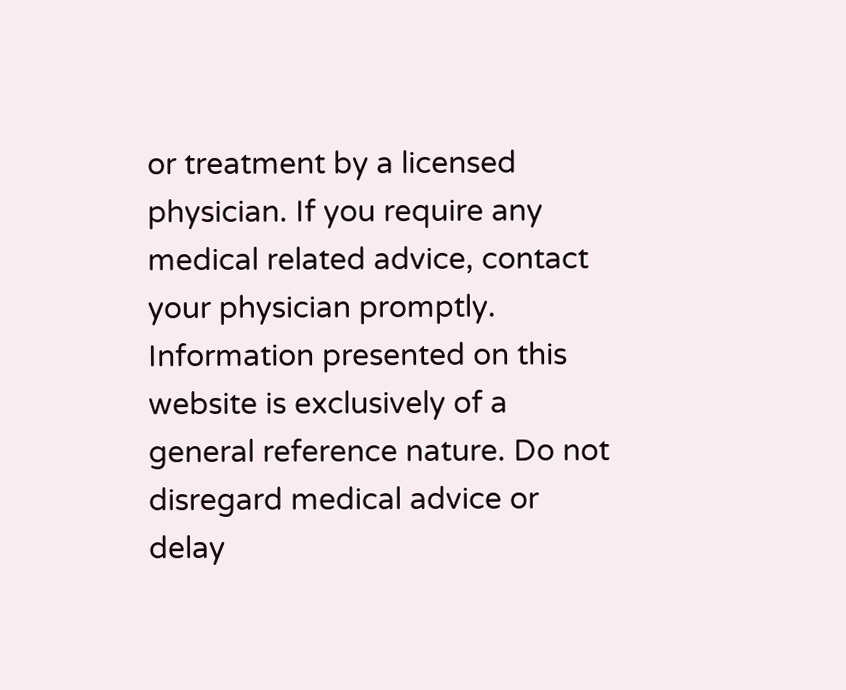or treatment by a licensed physician. If you require any medical related advice, contact your physician promptly. Information presented on this website is exclusively of a general reference nature. Do not disregard medical advice or delay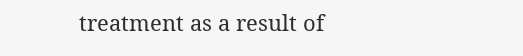treatment as a result of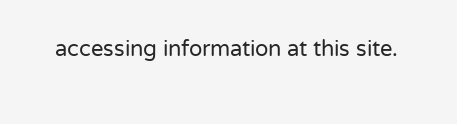accessing information at this site.